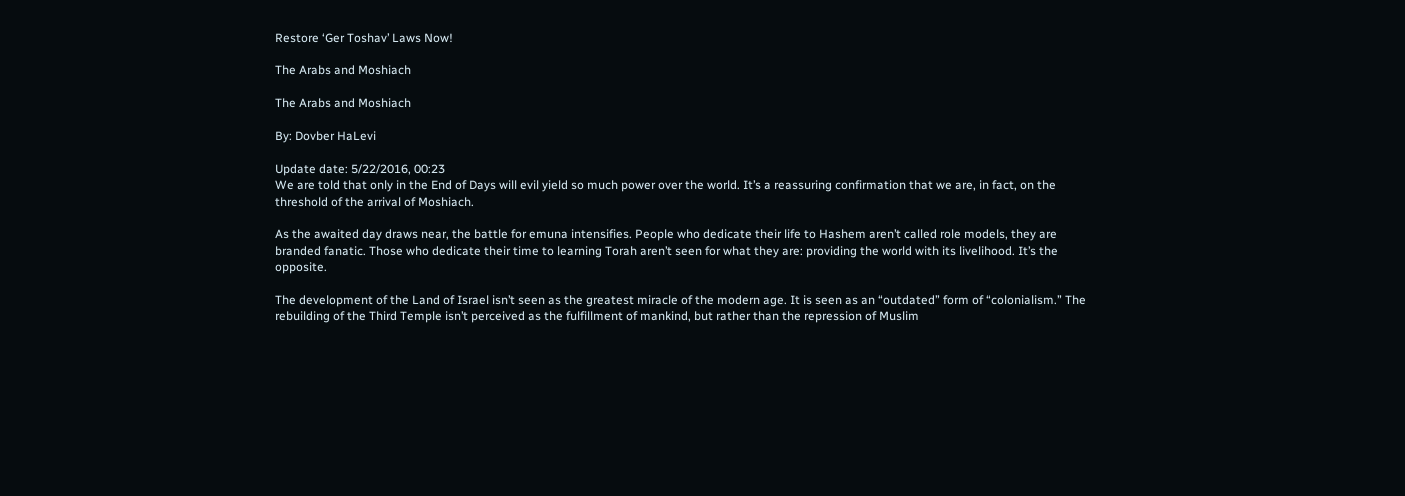Restore ‘Ger Toshav’ Laws Now!

The Arabs and Moshiach

The Arabs and Moshiach

By: Dovber HaLevi

Update date: 5/22/2016, 00:23
We are told that only in the End of Days will evil yield so much power over the world. It’s a reassuring confirmation that we are, in fact, on the threshold of the arrival of Moshiach.

As the awaited day draws near, the battle for emuna intensifies. People who dedicate their life to Hashem aren’t called role models, they are branded fanatic. Those who dedicate their time to learning Torah aren’t seen for what they are: providing the world with its livelihood. It’s the opposite.

The development of the Land of Israel isn’t seen as the greatest miracle of the modern age. It is seen as an “outdated” form of “colonialism.” The rebuilding of the Third Temple isn’t perceived as the fulfillment of mankind, but rather than the repression of Muslim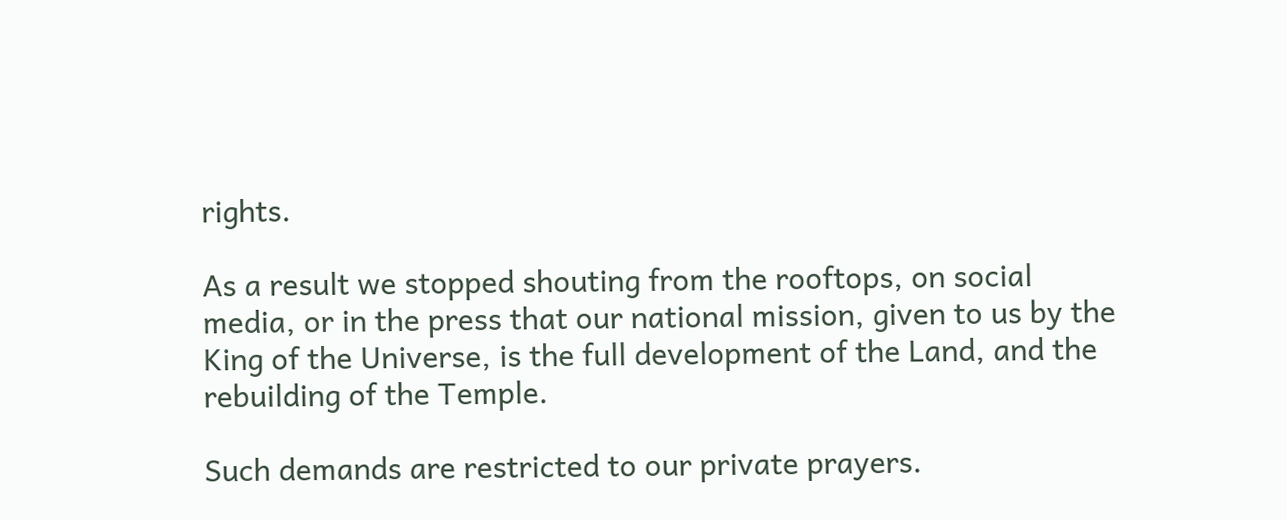rights.

As a result we stopped shouting from the rooftops, on social media, or in the press that our national mission, given to us by the King of the Universe, is the full development of the Land, and the rebuilding of the Temple.

Such demands are restricted to our private prayers.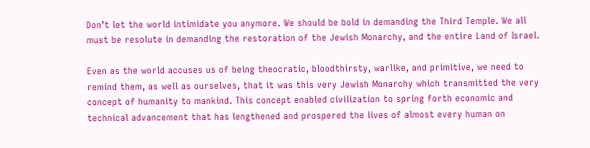Don’t let the world intimidate you anymore. We should be bold in demanding the Third Temple. We all must be resolute in demanding the restoration of the Jewish Monarchy, and the entire Land of Israel.

Even as the world accuses us of being theocratic, bloodthirsty, warlike, and primitive, we need to remind them, as well as ourselves, that it was this very Jewish Monarchy which transmitted the very concept of humanity to mankind. This concept enabled civilization to spring forth economic and technical advancement that has lengthened and prospered the lives of almost every human on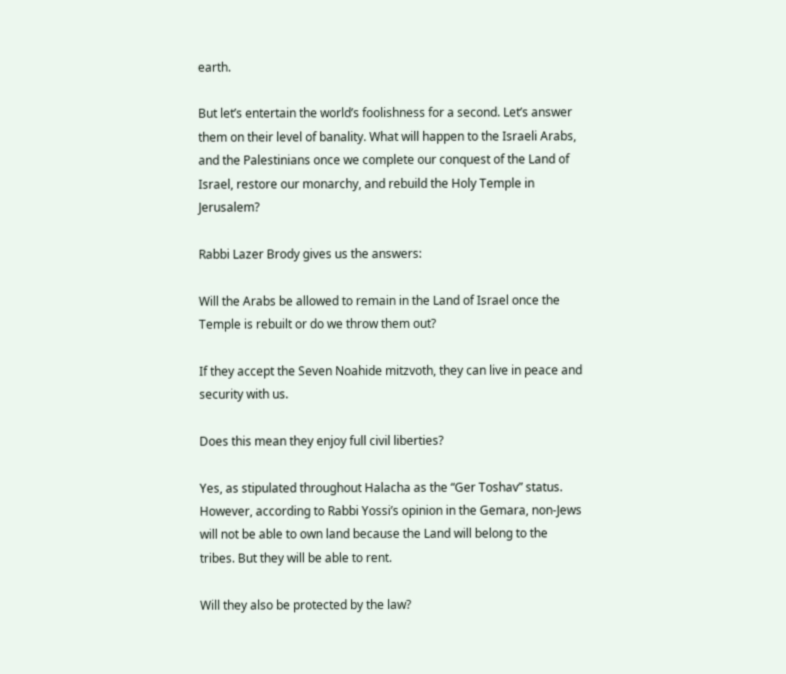earth.

But let’s entertain the world’s foolishness for a second. Let’s answer them on their level of banality. What will happen to the Israeli Arabs, and the Palestinians once we complete our conquest of the Land of Israel, restore our monarchy, and rebuild the Holy Temple in Jerusalem?

Rabbi Lazer Brody gives us the answers:

Will the Arabs be allowed to remain in the Land of Israel once the Temple is rebuilt or do we throw them out?

If they accept the Seven Noahide mitzvoth, they can live in peace and security with us.

Does this mean they enjoy full civil liberties?

Yes, as stipulated throughout Halacha as the “Ger Toshav” status. However, according to Rabbi Yossi’s opinion in the Gemara, non-Jews will not be able to own land because the Land will belong to the tribes. But they will be able to rent.

Will they also be protected by the law?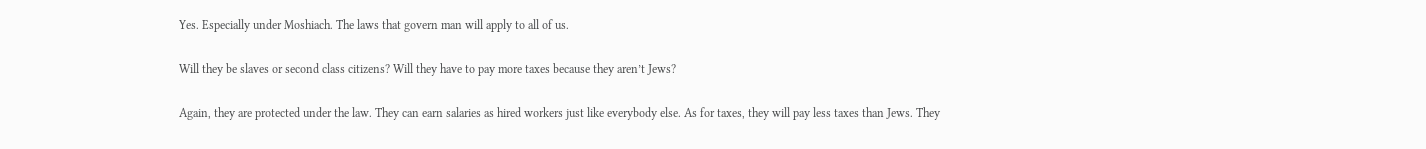Yes. Especially under Moshiach. The laws that govern man will apply to all of us.

Will they be slaves or second class citizens? Will they have to pay more taxes because they aren’t Jews?

Again, they are protected under the law. They can earn salaries as hired workers just like everybody else. As for taxes, they will pay less taxes than Jews. They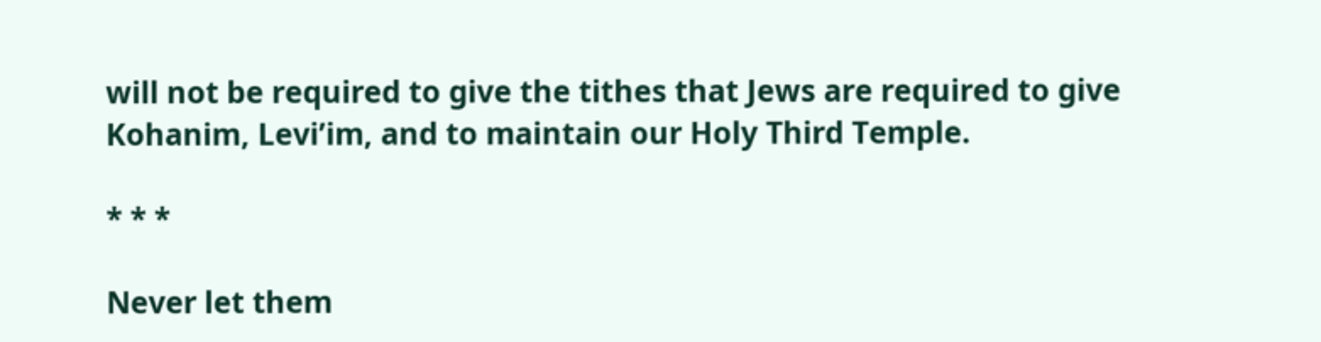will not be required to give the tithes that Jews are required to give Kohanim, Levi’im, and to maintain our Holy Third Temple.

* * *

Never let them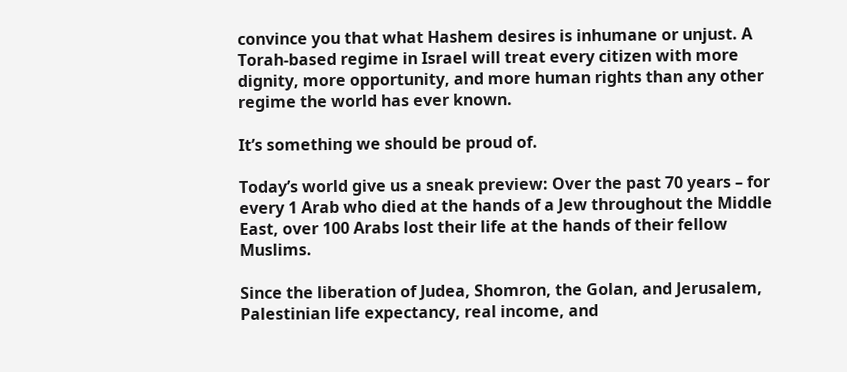convince you that what Hashem desires is inhumane or unjust. A Torah-based regime in Israel will treat every citizen with more dignity, more opportunity, and more human rights than any other regime the world has ever known.

It’s something we should be proud of.

Today’s world give us a sneak preview: Over the past 70 years – for every 1 Arab who died at the hands of a Jew throughout the Middle East, over 100 Arabs lost their life at the hands of their fellow Muslims.

Since the liberation of Judea, Shomron, the Golan, and Jerusalem, Palestinian life expectancy, real income, and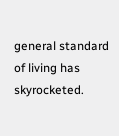general standard of living has skyrocketed.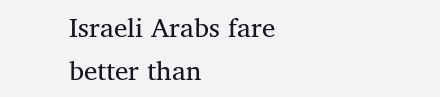Israeli Arabs fare better than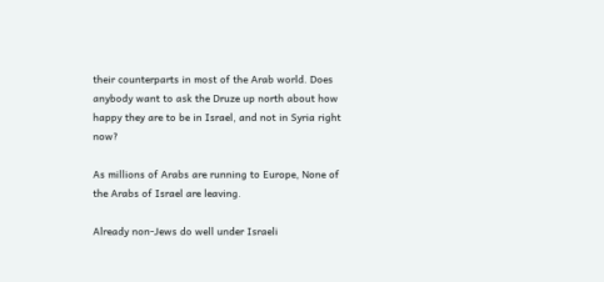their counterparts in most of the Arab world. Does anybody want to ask the Druze up north about how happy they are to be in Israel, and not in Syria right now?

As millions of Arabs are running to Europe, None of the Arabs of Israel are leaving.

Already non-Jews do well under Israeli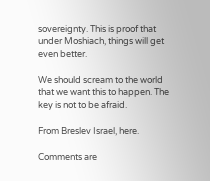sovereignty. This is proof that under Moshiach, things will get even better.

We should scream to the world that we want this to happen. The key is not to be afraid.

From Breslev Israel, here.

Comments are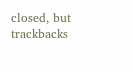closed, but trackbacks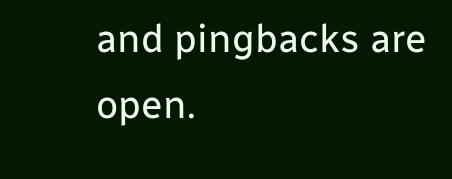and pingbacks are open.